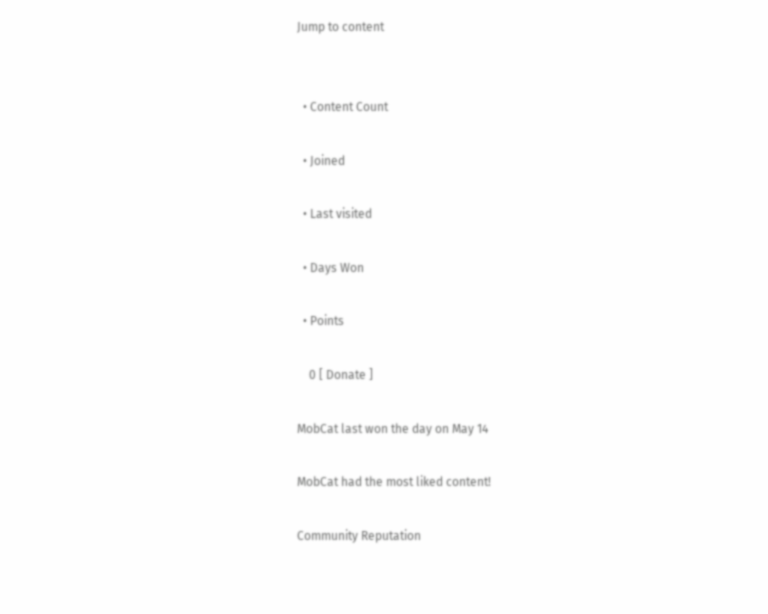Jump to content


  • Content Count

  • Joined

  • Last visited

  • Days Won

  • Points

    0 [ Donate ]

MobCat last won the day on May 14

MobCat had the most liked content!

Community Reputation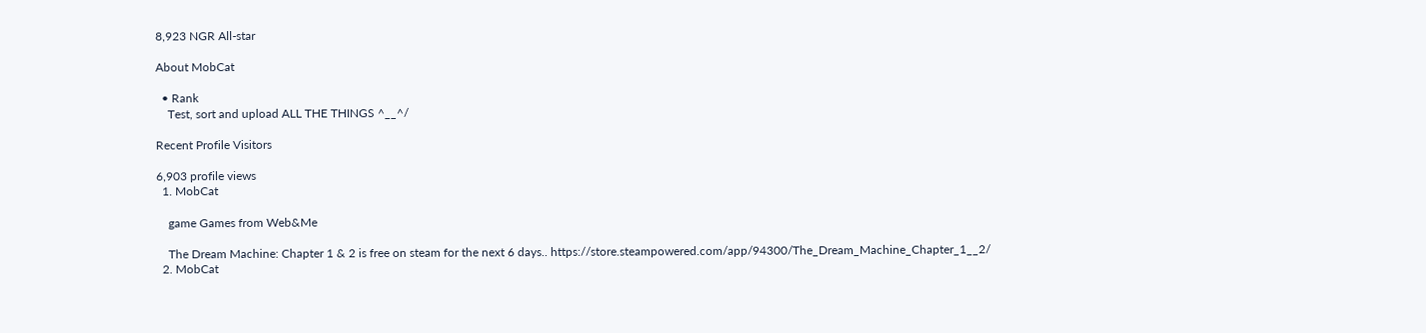8,923 NGR All-star

About MobCat

  • Rank
    Test, sort and upload ALL THE THINGS ^__^/

Recent Profile Visitors

6,903 profile views
  1. MobCat

    game Games from Web&Me

    The Dream Machine: Chapter 1 & 2 is free on steam for the next 6 days.. https://store.steampowered.com/app/94300/The_Dream_Machine_Chapter_1__2/
  2. MobCat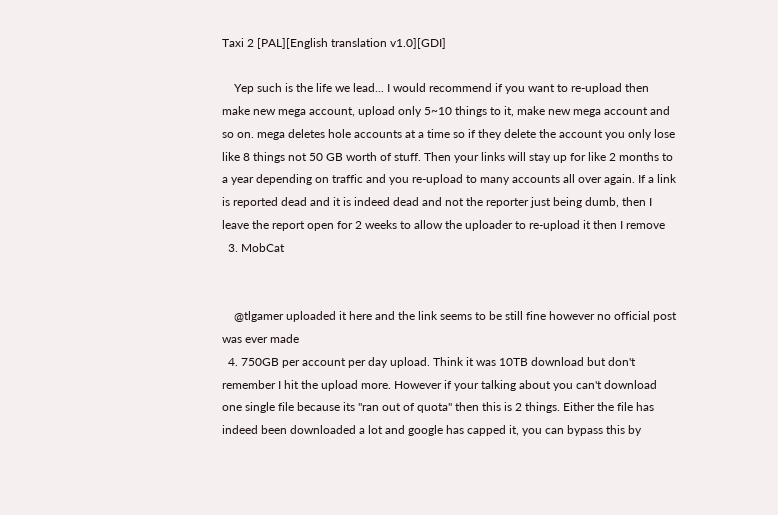Taxi 2 [PAL][English translation v1.0][GDI]

    Yep such is the life we lead... I would recommend if you want to re-upload then make new mega account, upload only 5~10 things to it, make new mega account and so on. mega deletes hole accounts at a time so if they delete the account you only lose like 8 things not 50 GB worth of stuff. Then your links will stay up for like 2 months to a year depending on traffic and you re-upload to many accounts all over again. If a link is reported dead and it is indeed dead and not the reporter just being dumb, then I leave the report open for 2 weeks to allow the uploader to re-upload it then I remove
  3. MobCat


    @tlgamer uploaded it here and the link seems to be still fine however no official post was ever made
  4. 750GB per account per day upload. Think it was 10TB download but don't remember I hit the upload more. However if your talking about you can't download one single file because its "ran out of quota" then this is 2 things. Either the file has indeed been downloaded a lot and google has capped it, you can bypass this by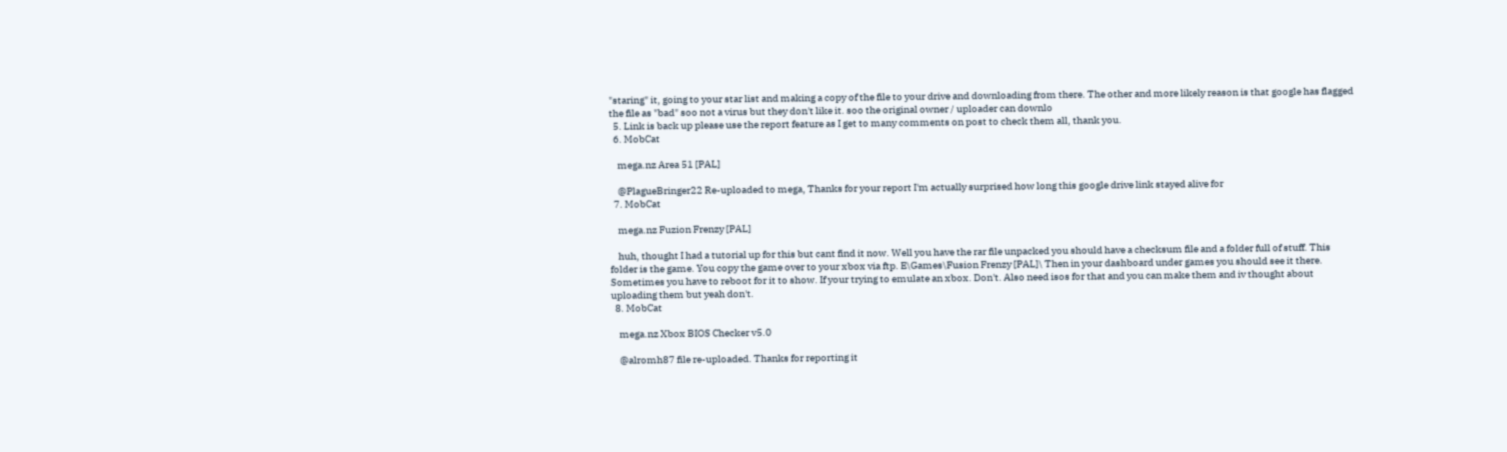"staring" it, going to your star list and making a copy of the file to your drive and downloading from there. The other and more likely reason is that google has flagged the file as "bad" soo not a virus but they don't like it. soo the original owner / uploader can downlo
  5. Link is back up please use the report feature as I get to many comments on post to check them all, thank you.
  6. MobCat

    mega.nz Area 51 [PAL]

    @PlagueBringer22 Re-uploaded to mega, Thanks for your report I'm actually surprised how long this google drive link stayed alive for
  7. MobCat

    mega.nz Fuzion Frenzy [PAL]

    huh, thought I had a tutorial up for this but cant find it now. Well you have the rar file unpacked you should have a checksum file and a folder full of stuff. This folder is the game. You copy the game over to your xbox via ftp. E\Games\Fusion Frenzy [PAL]\ Then in your dashboard under games you should see it there. Sometimes you have to reboot for it to show. If your trying to emulate an xbox. Don't. Also need isos for that and you can make them and iv thought about uploading them but yeah don't.
  8. MobCat

    mega.nz Xbox BIOS Checker v5.0

    @alromh87 file re-uploaded. Thanks for reporting it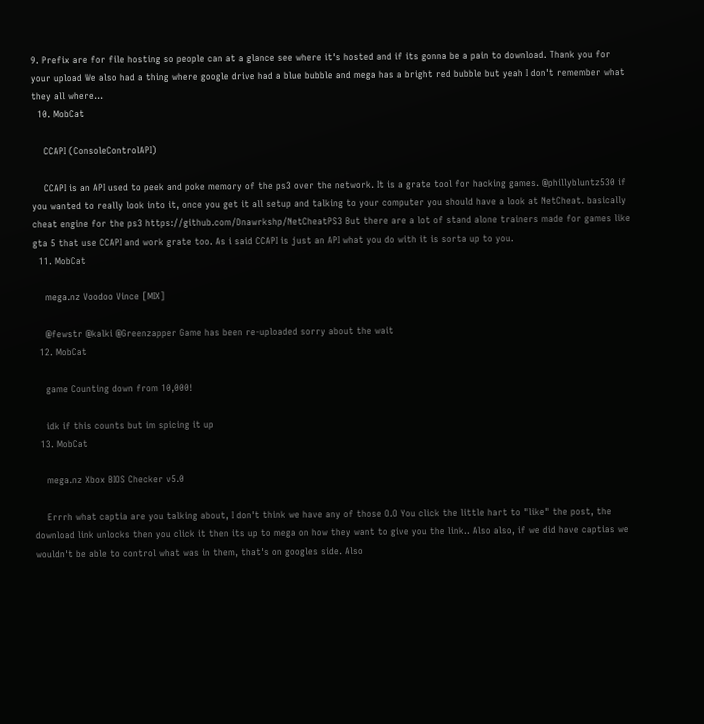9. Prefix are for file hosting so people can at a glance see where it's hosted and if its gonna be a pain to download. Thank you for your upload We also had a thing where google drive had a blue bubble and mega has a bright red bubble but yeah I don't remember what they all where...
  10. MobCat

    CCAPI (ConsoleControlAPI)

    CCAPI is an API used to peek and poke memory of the ps3 over the network. It is a grate tool for hacking games. @phillybluntz530 if you wanted to really look into it, once you get it all setup and talking to your computer you should have a look at NetCheat. basically cheat engine for the ps3 https://github.com/Dnawrkshp/NetCheatPS3 But there are a lot of stand alone trainers made for games like gta 5 that use CCAPI and work grate too. As i said CCAPI is just an API what you do with it is sorta up to you.
  11. MobCat

    mega.nz Voodoo Vince [MIX]

    @fewstr @kalki @Greenzapper Game has been re-uploaded sorry about the wait
  12. MobCat

    game Counting down from 10,000!

    idk if this counts but im spicing it up
  13. MobCat

    mega.nz Xbox BIOS Checker v5.0

    Errrh what captia are you talking about, I don't think we have any of those O.O You click the little hart to "like" the post, the download link unlocks then you click it then its up to mega on how they want to give you the link.. Also also, if we did have captias we wouldn't be able to control what was in them, that's on googles side. Also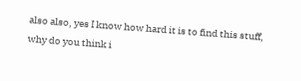also also, yes I know how hard it is to find this stuff, why do you think i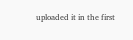uploaded it in the first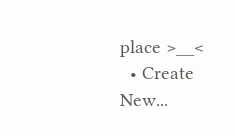place >__<
  • Create New...